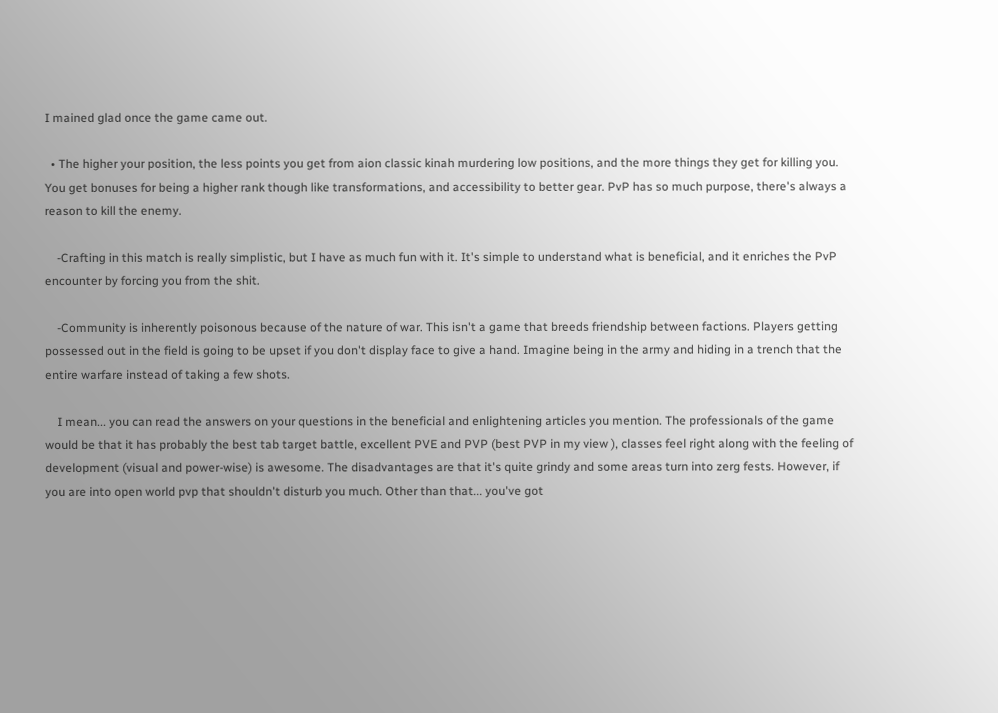I mained glad once the game came out.

  • The higher your position, the less points you get from aion classic kinah murdering low positions, and the more things they get for killing you. You get bonuses for being a higher rank though like transformations, and accessibility to better gear. PvP has so much purpose, there's always a reason to kill the enemy.

    -Crafting in this match is really simplistic, but I have as much fun with it. It's simple to understand what is beneficial, and it enriches the PvP encounter by forcing you from the shit.

    -Community is inherently poisonous because of the nature of war. This isn't a game that breeds friendship between factions. Players getting possessed out in the field is going to be upset if you don't display face to give a hand. Imagine being in the army and hiding in a trench that the entire warfare instead of taking a few shots.

    I mean... you can read the answers on your questions in the beneficial and enlightening articles you mention. The professionals of the game would be that it has probably the best tab target battle, excellent PVE and PVP (best PVP in my view ), classes feel right along with the feeling of development (visual and power-wise) is awesome. The disadvantages are that it's quite grindy and some areas turn into zerg fests. However, if you are into open world pvp that shouldn't disturb you much. Other than that... you've got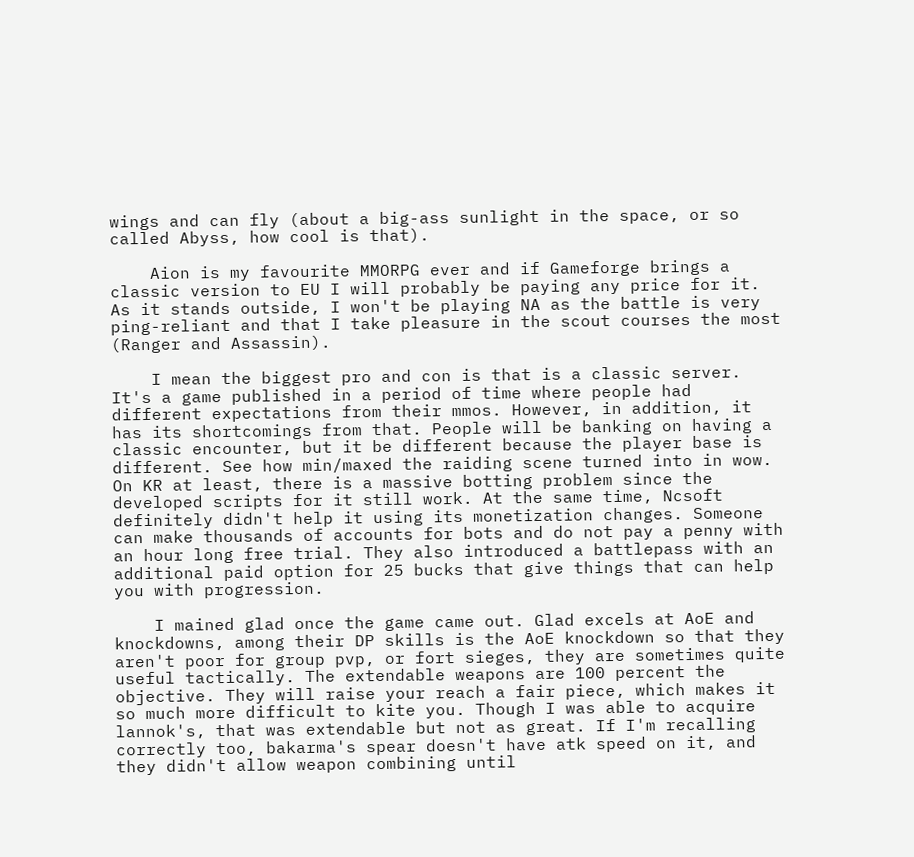wings and can fly (about a big-ass sunlight in the space, or so called Abyss, how cool is that).

    Aion is my favourite MMORPG ever and if Gameforge brings a classic version to EU I will probably be paying any price for it. As it stands outside, I won't be playing NA as the battle is very ping-reliant and that I take pleasure in the scout courses the most (Ranger and Assassin).

    I mean the biggest pro and con is that is a classic server. It's a game published in a period of time where people had different expectations from their mmos. However, in addition, it has its shortcomings from that. People will be banking on having a classic encounter, but it be different because the player base is different. See how min/maxed the raiding scene turned into in wow. On KR at least, there is a massive botting problem since the developed scripts for it still work. At the same time, Ncsoft definitely didn't help it using its monetization changes. Someone can make thousands of accounts for bots and do not pay a penny with an hour long free trial. They also introduced a battlepass with an additional paid option for 25 bucks that give things that can help you with progression.

    I mained glad once the game came out. Glad excels at AoE and knockdowns, among their DP skills is the AoE knockdown so that they aren't poor for group pvp, or fort sieges, they are sometimes quite useful tactically. The extendable weapons are 100 percent the objective. They will raise your reach a fair piece, which makes it so much more difficult to kite you. Though I was able to acquire lannok's, that was extendable but not as great. If I'm recalling correctly too, bakarma's spear doesn't have atk speed on it, and they didn't allow weapon combining until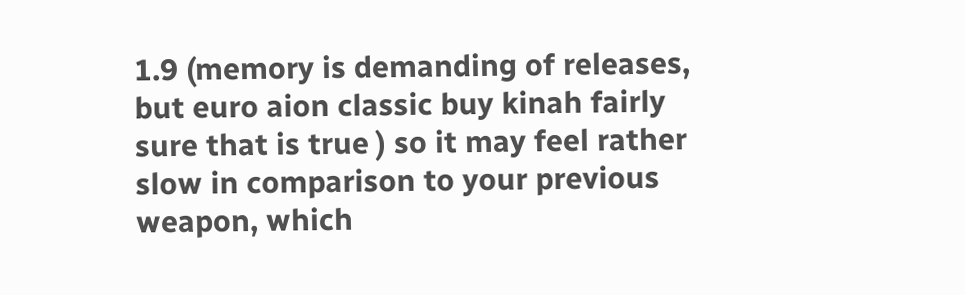1.9 (memory is demanding of releases, but euro aion classic buy kinah fairly sure that is true ) so it may feel rather slow in comparison to your previous weapon, which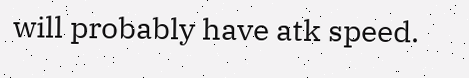will probably have atk speed.